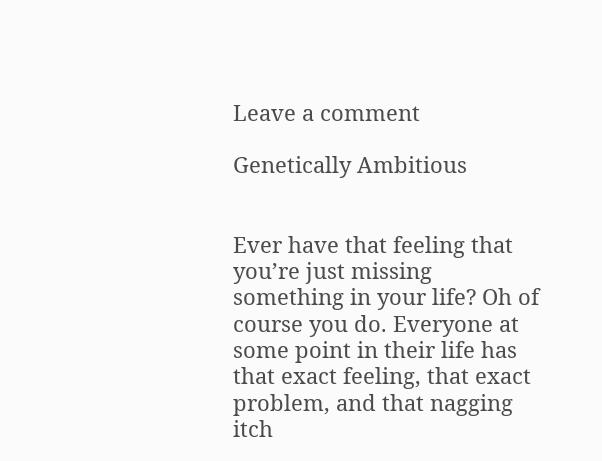Leave a comment

Genetically Ambitious


Ever have that feeling that you’re just missing something in your life? Oh of course you do. Everyone at some point in their life has that exact feeling, that exact problem, and that nagging itch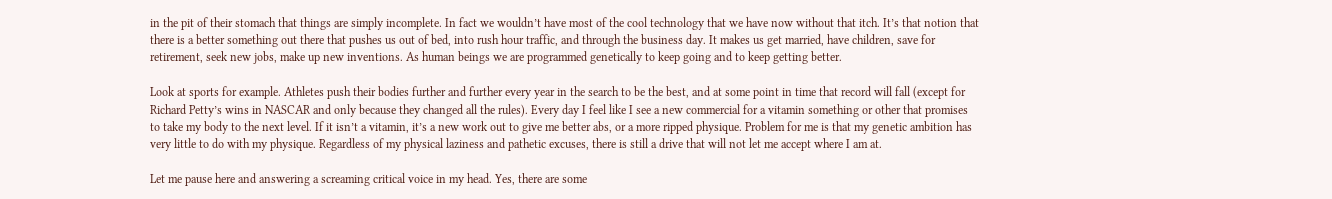in the pit of their stomach that things are simply incomplete. In fact we wouldn’t have most of the cool technology that we have now without that itch. It’s that notion that there is a better something out there that pushes us out of bed, into rush hour traffic, and through the business day. It makes us get married, have children, save for retirement, seek new jobs, make up new inventions. As human beings we are programmed genetically to keep going and to keep getting better.

Look at sports for example. Athletes push their bodies further and further every year in the search to be the best, and at some point in time that record will fall (except for Richard Petty’s wins in NASCAR and only because they changed all the rules). Every day I feel like I see a new commercial for a vitamin something or other that promises to take my body to the next level. If it isn’t a vitamin, it’s a new work out to give me better abs, or a more ripped physique. Problem for me is that my genetic ambition has very little to do with my physique. Regardless of my physical laziness and pathetic excuses, there is still a drive that will not let me accept where I am at.

Let me pause here and answering a screaming critical voice in my head. Yes, there are some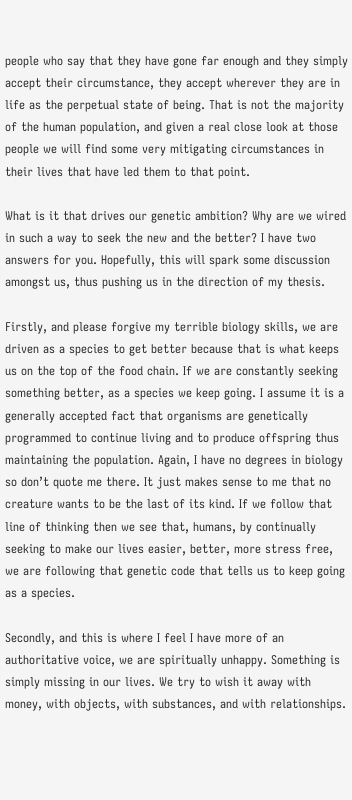people who say that they have gone far enough and they simply accept their circumstance, they accept wherever they are in life as the perpetual state of being. That is not the majority of the human population, and given a real close look at those people we will find some very mitigating circumstances in their lives that have led them to that point.

What is it that drives our genetic ambition? Why are we wired in such a way to seek the new and the better? I have two answers for you. Hopefully, this will spark some discussion amongst us, thus pushing us in the direction of my thesis.

Firstly, and please forgive my terrible biology skills, we are driven as a species to get better because that is what keeps us on the top of the food chain. If we are constantly seeking something better, as a species we keep going. I assume it is a generally accepted fact that organisms are genetically programmed to continue living and to produce offspring thus maintaining the population. Again, I have no degrees in biology so don’t quote me there. It just makes sense to me that no creature wants to be the last of its kind. If we follow that line of thinking then we see that, humans, by continually seeking to make our lives easier, better, more stress free, we are following that genetic code that tells us to keep going as a species.

Secondly, and this is where I feel I have more of an authoritative voice, we are spiritually unhappy. Something is simply missing in our lives. We try to wish it away with money, with objects, with substances, and with relationships.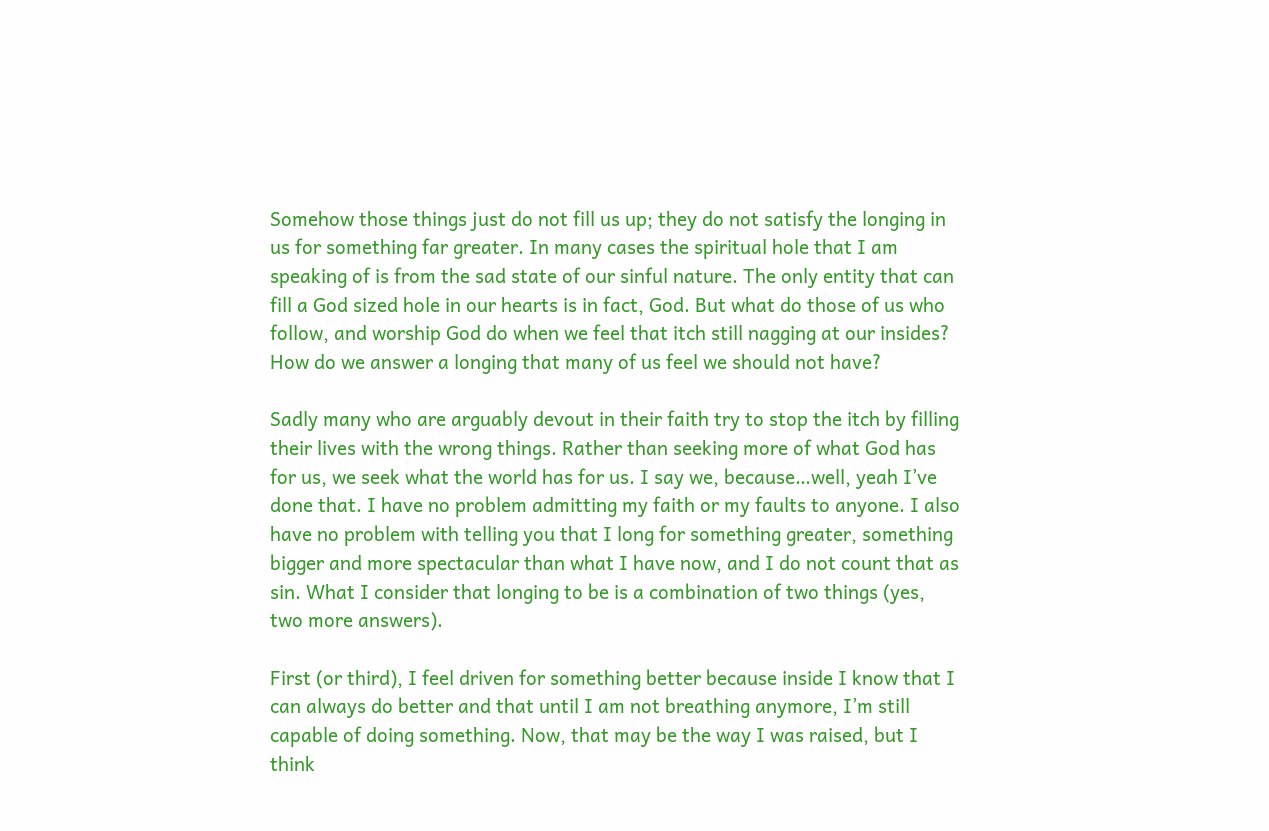Somehow those things just do not fill us up; they do not satisfy the longing in us for something far greater. In many cases the spiritual hole that I am speaking of is from the sad state of our sinful nature. The only entity that can fill a God sized hole in our hearts is in fact, God. But what do those of us who follow, and worship God do when we feel that itch still nagging at our insides? How do we answer a longing that many of us feel we should not have?

Sadly many who are arguably devout in their faith try to stop the itch by filling their lives with the wrong things. Rather than seeking more of what God has for us, we seek what the world has for us. I say we, because…well, yeah I’ve done that. I have no problem admitting my faith or my faults to anyone. I also have no problem with telling you that I long for something greater, something bigger and more spectacular than what I have now, and I do not count that as sin. What I consider that longing to be is a combination of two things (yes, two more answers).

First (or third), I feel driven for something better because inside I know that I can always do better and that until I am not breathing anymore, I’m still capable of doing something. Now, that may be the way I was raised, but I think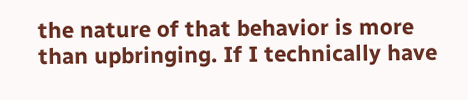the nature of that behavior is more than upbringing. If I technically have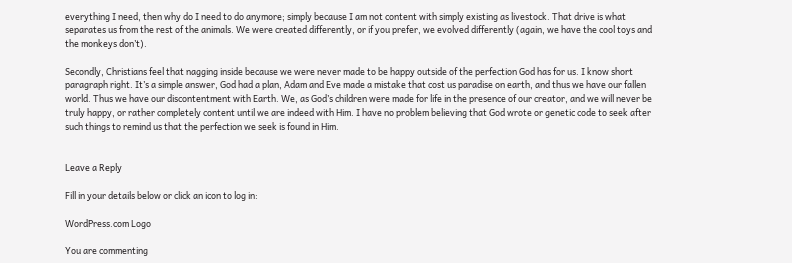everything I need, then why do I need to do anymore; simply because I am not content with simply existing as livestock. That drive is what separates us from the rest of the animals. We were created differently, or if you prefer, we evolved differently (again, we have the cool toys and the monkeys don’t).

Secondly, Christians feel that nagging inside because we were never made to be happy outside of the perfection God has for us. I know short paragraph right. It’s a simple answer, God had a plan, Adam and Eve made a mistake that cost us paradise on earth, and thus we have our fallen world. Thus we have our discontentment with Earth. We, as God’s children were made for life in the presence of our creator, and we will never be truly happy, or rather completely content until we are indeed with Him. I have no problem believing that God wrote or genetic code to seek after such things to remind us that the perfection we seek is found in Him.


Leave a Reply

Fill in your details below or click an icon to log in:

WordPress.com Logo

You are commenting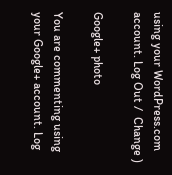using your WordPress.com account. Log Out /  Change )

Google+ photo

You are commenting using your Google+ account. Log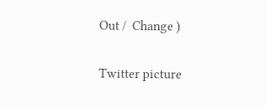Out /  Change )

Twitter picture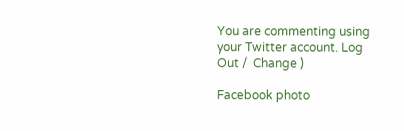You are commenting using your Twitter account. Log Out /  Change )

Facebook photo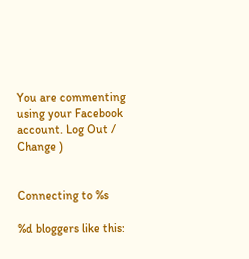You are commenting using your Facebook account. Log Out /  Change )


Connecting to %s

%d bloggers like this: